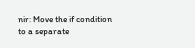nir: Move the if condition to a separate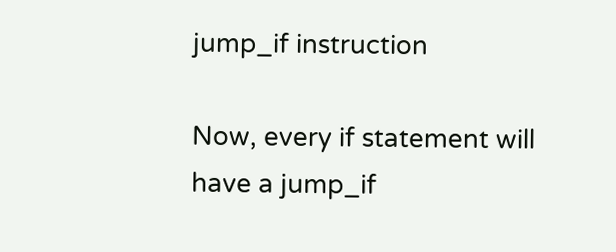jump_if instruction

Now, every if statement will have a jump_if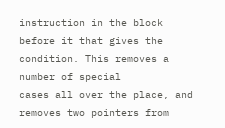instruction in the block
before it that gives the condition. This removes a number of special
cases all over the place, and removes two pointers from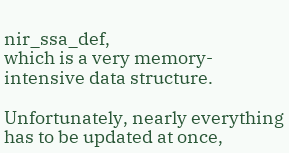nir_ssa_def,
which is a very memory-intensive data structure.

Unfortunately, nearly everything has to be updated at once,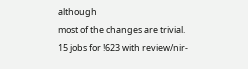although
most of the changes are trivial.
15 jobs for !623 with review/nir-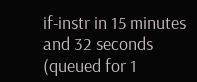if-instr in 15 minutes and 32 seconds (queued for 1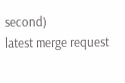second)
latest merge request